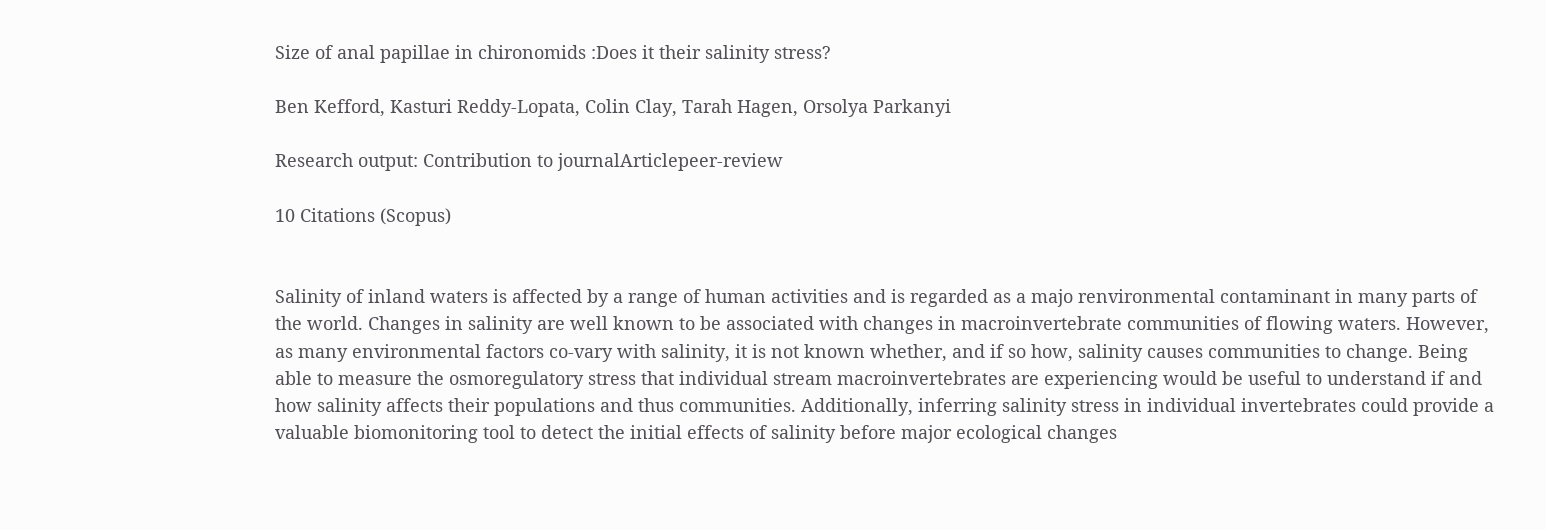Size of anal papillae in chironomids :Does it their salinity stress?

Ben Kefford, Kasturi Reddy-Lopata, Colin Clay, Tarah Hagen, Orsolya Parkanyi

Research output: Contribution to journalArticlepeer-review

10 Citations (Scopus)


Salinity of inland waters is affected by a range of human activities and is regarded as a majo renvironmental contaminant in many parts of the world. Changes in salinity are well known to be associated with changes in macroinvertebrate communities of flowing waters. However, as many environmental factors co-vary with salinity, it is not known whether, and if so how, salinity causes communities to change. Being able to measure the osmoregulatory stress that individual stream macroinvertebrates are experiencing would be useful to understand if and how salinity affects their populations and thus communities. Additionally, inferring salinity stress in individual invertebrates could provide a valuable biomonitoring tool to detect the initial effects of salinity before major ecological changes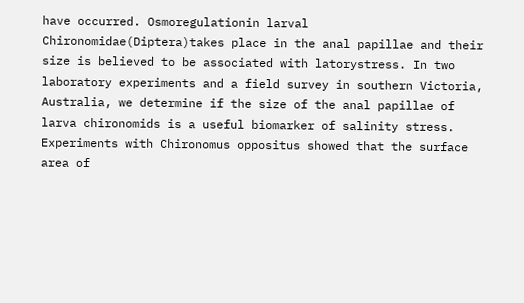have occurred. Osmoregulationin larval Chironomidae(Diptera)takes place in the anal papillae and their size is believed to be associated with latorystress. In two laboratory experiments and a field survey in southern Victoria, Australia, we determine if the size of the anal papillae of larva chironomids is a useful biomarker of salinity stress. Experiments with Chironomus oppositus showed that the surface area of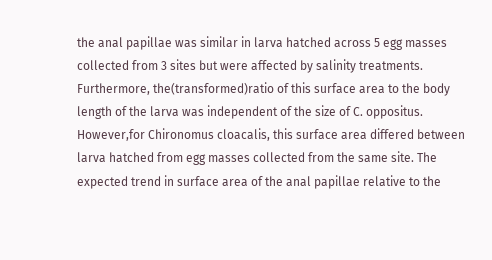the anal papillae was similar in larva hatched across 5 egg masses collected from 3 sites but were affected by salinity treatments. Furthermore, the(transformed)ratio of this surface area to the body length of the larva was independent of the size of C. oppositus. However,for Chironomus cloacalis, this surface area differed between larva hatched from egg masses collected from the same site. The expected trend in surface area of the anal papillae relative to the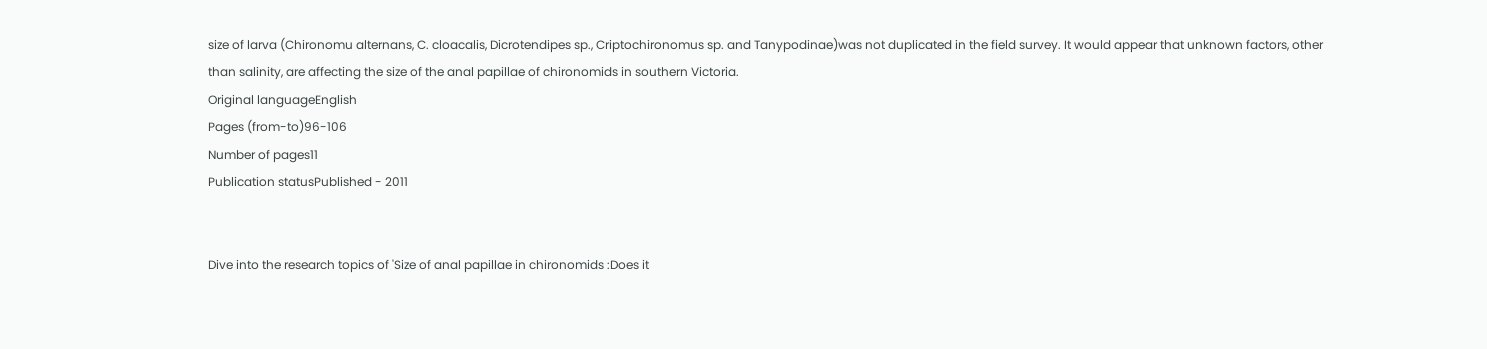size of larva (Chironomu alternans, C. cloacalis, Dicrotendipes sp., Criptochironomus sp. and Tanypodinae)was not duplicated in the field survey. It would appear that unknown factors, other than salinity, are affecting the size of the anal papillae of chironomids in southern Victoria.
Original languageEnglish
Pages (from-to)96-106
Number of pages11
Publication statusPublished - 2011


Dive into the research topics of 'Size of anal papillae in chironomids :Does it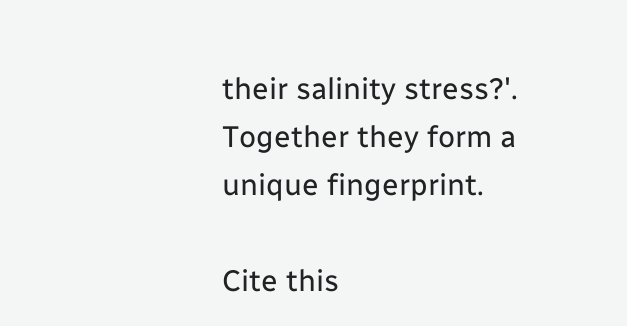their salinity stress?'. Together they form a unique fingerprint.

Cite this